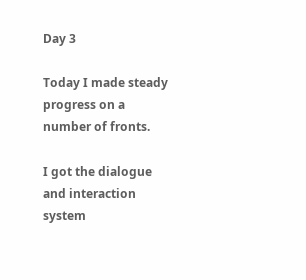Day 3

Today I made steady progress on a number of fronts.

I got the dialogue and interaction system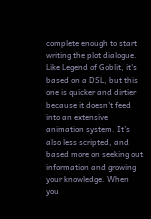complete enough to start writing the plot dialogue. Like Legend of Goblit, it's based on a DSL, but this one is quicker and dirtier because it doesn't feed into an extensive animation system. It's also less scripted, and based more on seeking out information and growing your knowledge. When you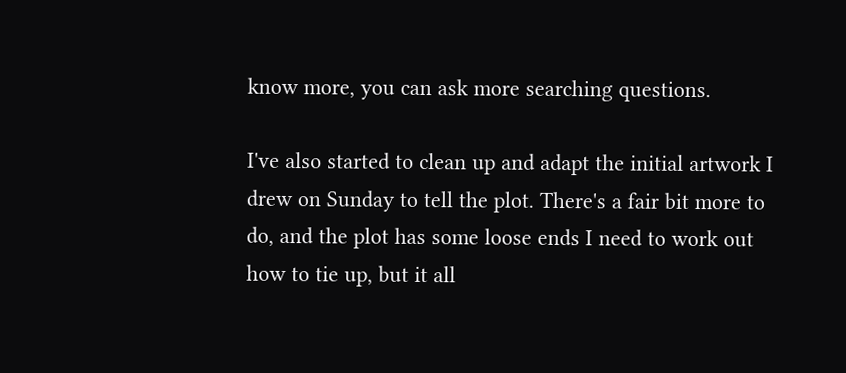know more, you can ask more searching questions.

I've also started to clean up and adapt the initial artwork I drew on Sunday to tell the plot. There's a fair bit more to do, and the plot has some loose ends I need to work out how to tie up, but it all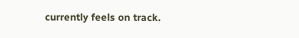currently feels on track.